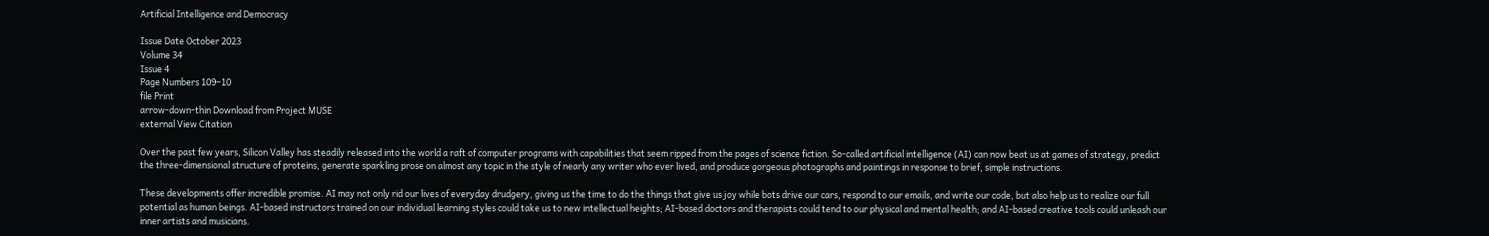Artificial Intelligence and Democracy

Issue Date October 2023
Volume 34
Issue 4
Page Numbers 109–10
file Print
arrow-down-thin Download from Project MUSE
external View Citation

Over the past few years, Silicon Valley has steadily released into the world a raft of computer programs with capabilities that seem ripped from the pages of science fiction. So-called artificial intelligence (AI) can now beat us at games of strategy, predict the three-dimensional structure of proteins, generate sparkling prose on almost any topic in the style of nearly any writer who ever lived, and produce gorgeous photographs and paintings in response to brief, simple instructions.

These developments offer incredible promise. AI may not only rid our lives of everyday drudgery, giving us the time to do the things that give us joy while bots drive our cars, respond to our emails, and write our code, but also help us to realize our full potential as human beings. AI-based instructors trained on our individual learning styles could take us to new intellectual heights; AI-based doctors and therapists could tend to our physical and mental health; and AI-based creative tools could unleash our inner artists and musicians.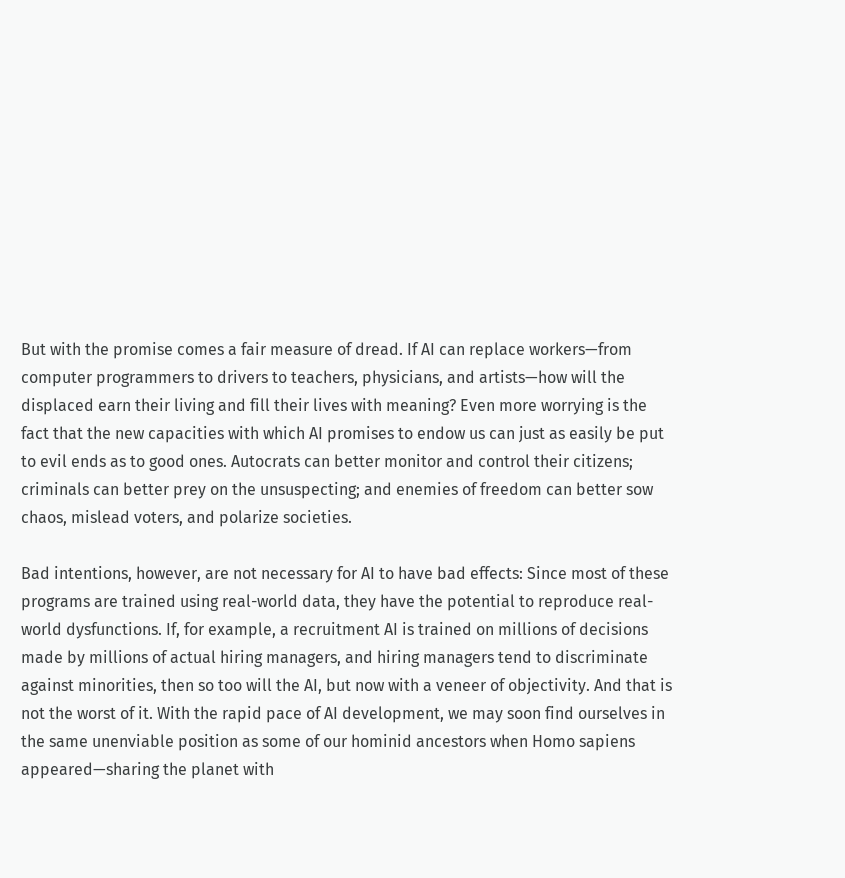But with the promise comes a fair measure of dread. If AI can replace workers—from computer programmers to drivers to teachers, physicians, and artists—how will the displaced earn their living and fill their lives with meaning? Even more worrying is the fact that the new capacities with which AI promises to endow us can just as easily be put to evil ends as to good ones. Autocrats can better monitor and control their citizens; criminals can better prey on the unsuspecting; and enemies of freedom can better sow chaos, mislead voters, and polarize societies.

Bad intentions, however, are not necessary for AI to have bad effects: Since most of these programs are trained using real-world data, they have the potential to reproduce real-world dysfunctions. If, for example, a recruitment AI is trained on millions of decisions made by millions of actual hiring managers, and hiring managers tend to discriminate against minorities, then so too will the AI, but now with a veneer of objectivity. And that is not the worst of it. With the rapid pace of AI development, we may soon find ourselves in the same unenviable position as some of our hominid ancestors when Homo sapiens appeared—sharing the planet with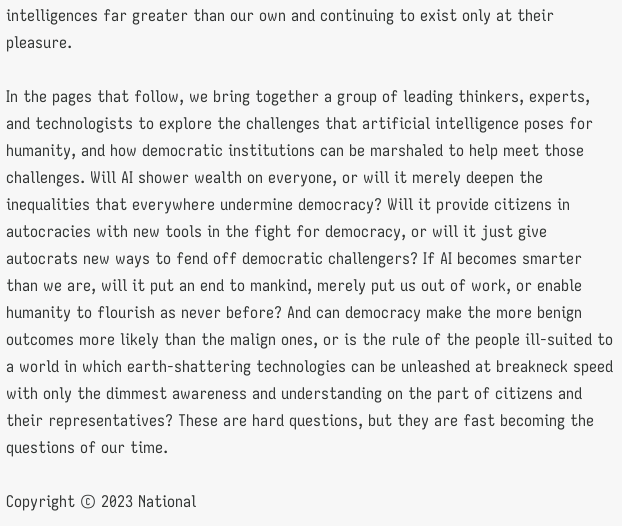intelligences far greater than our own and continuing to exist only at their pleasure.

In the pages that follow, we bring together a group of leading thinkers, experts, and technologists to explore the challenges that artificial intelligence poses for humanity, and how democratic institutions can be marshaled to help meet those challenges. Will AI shower wealth on everyone, or will it merely deepen the inequalities that everywhere undermine democracy? Will it provide citizens in autocracies with new tools in the fight for democracy, or will it just give autocrats new ways to fend off democratic challengers? If AI becomes smarter than we are, will it put an end to mankind, merely put us out of work, or enable humanity to flourish as never before? And can democracy make the more benign outcomes more likely than the malign ones, or is the rule of the people ill-suited to a world in which earth-shattering technologies can be unleashed at breakneck speed with only the dimmest awareness and understanding on the part of citizens and their representatives? These are hard questions, but they are fast becoming the questions of our time.

Copyright © 2023 National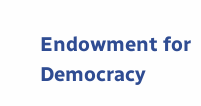Endowment for Democracy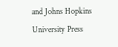and Johns Hopkins University Press